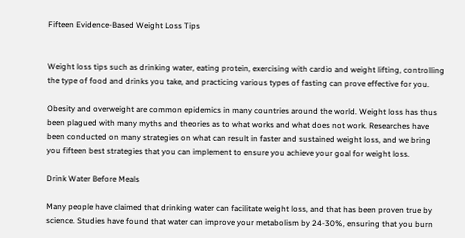Fifteen Evidence-Based Weight Loss Tips


Weight loss tips such as drinking water, eating protein, exercising with cardio and weight lifting, controlling the type of food and drinks you take, and practicing various types of fasting can prove effective for you.

Obesity and overweight are common epidemics in many countries around the world. Weight loss has thus been plagued with many myths and theories as to what works and what does not work. Researches have been conducted on many strategies on what can result in faster and sustained weight loss, and we bring you fifteen best strategies that you can implement to ensure you achieve your goal for weight loss.

Drink Water Before Meals

Many people have claimed that drinking water can facilitate weight loss, and that has been proven true by science. Studies have found that water can improve your metabolism by 24-30%, ensuring that you burn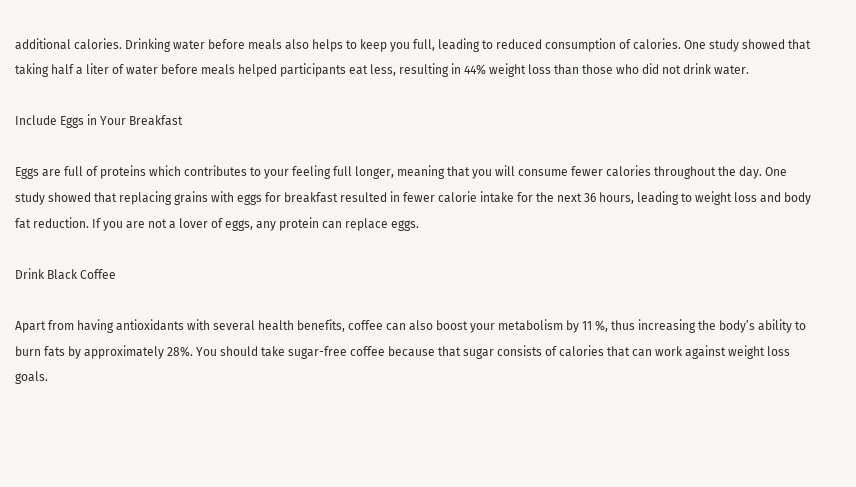additional calories. Drinking water before meals also helps to keep you full, leading to reduced consumption of calories. One study showed that taking half a liter of water before meals helped participants eat less, resulting in 44% weight loss than those who did not drink water.

Include Eggs in Your Breakfast

Eggs are full of proteins which contributes to your feeling full longer, meaning that you will consume fewer calories throughout the day. One study showed that replacing grains with eggs for breakfast resulted in fewer calorie intake for the next 36 hours, leading to weight loss and body fat reduction. If you are not a lover of eggs, any protein can replace eggs.

Drink Black Coffee

Apart from having antioxidants with several health benefits, coffee can also boost your metabolism by 11 %, thus increasing the body’s ability to burn fats by approximately 28%. You should take sugar-free coffee because that sugar consists of calories that can work against weight loss goals.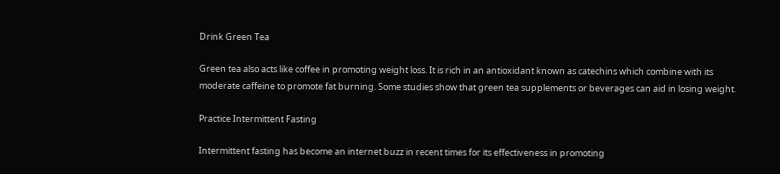Drink Green Tea

Green tea also acts like coffee in promoting weight loss. It is rich in an antioxidant known as catechins which combine with its moderate caffeine to promote fat burning. Some studies show that green tea supplements or beverages can aid in losing weight.

Practice Intermittent Fasting

Intermittent fasting has become an internet buzz in recent times for its effectiveness in promoting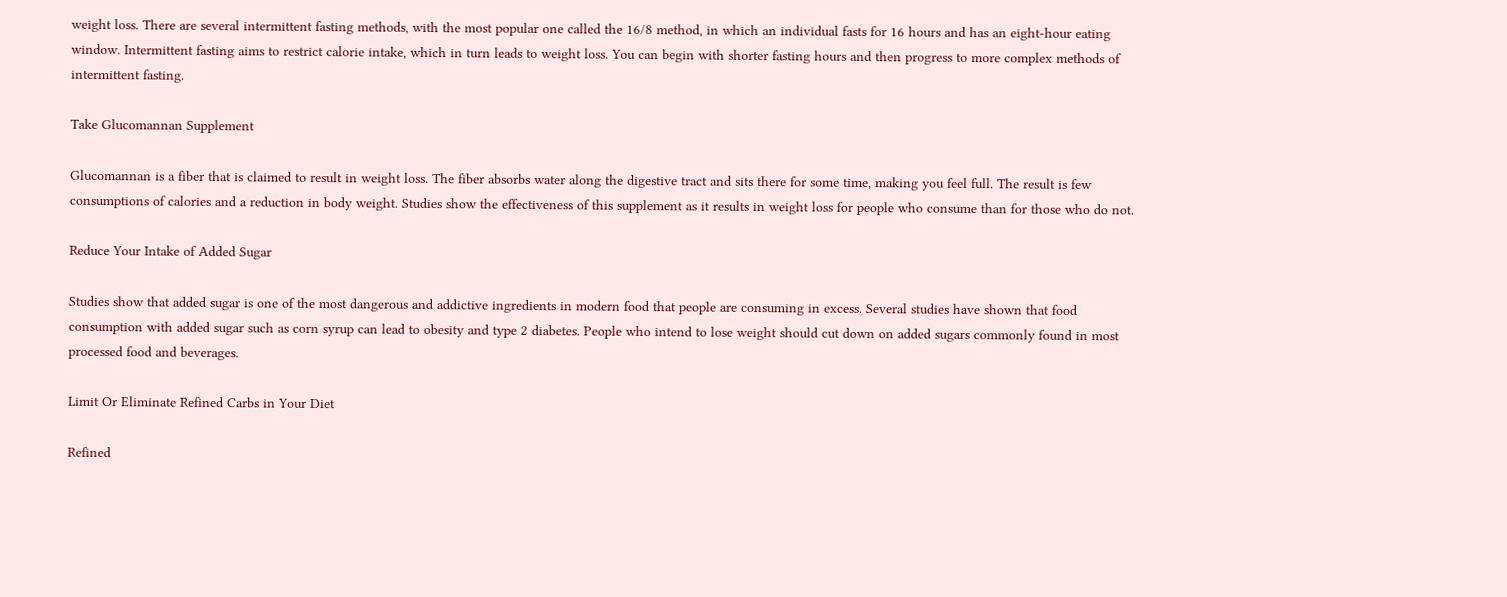weight loss. There are several intermittent fasting methods, with the most popular one called the 16/8 method, in which an individual fasts for 16 hours and has an eight-hour eating window. Intermittent fasting aims to restrict calorie intake, which in turn leads to weight loss. You can begin with shorter fasting hours and then progress to more complex methods of intermittent fasting.

Take Glucomannan Supplement

Glucomannan is a fiber that is claimed to result in weight loss. The fiber absorbs water along the digestive tract and sits there for some time, making you feel full. The result is few consumptions of calories and a reduction in body weight. Studies show the effectiveness of this supplement as it results in weight loss for people who consume than for those who do not.

Reduce Your Intake of Added Sugar

Studies show that added sugar is one of the most dangerous and addictive ingredients in modern food that people are consuming in excess. Several studies have shown that food consumption with added sugar such as corn syrup can lead to obesity and type 2 diabetes. People who intend to lose weight should cut down on added sugars commonly found in most processed food and beverages.

Limit Or Eliminate Refined Carbs in Your Diet

Refined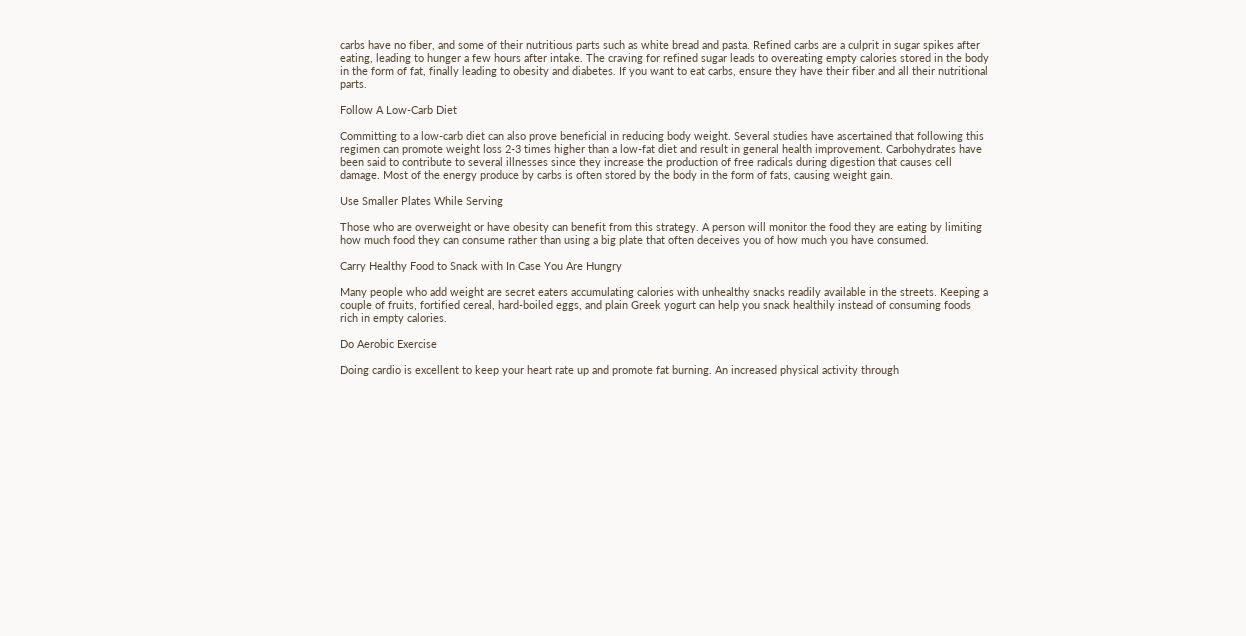carbs have no fiber, and some of their nutritious parts such as white bread and pasta. Refined carbs are a culprit in sugar spikes after eating, leading to hunger a few hours after intake. The craving for refined sugar leads to overeating empty calories stored in the body in the form of fat, finally leading to obesity and diabetes. If you want to eat carbs, ensure they have their fiber and all their nutritional parts.

Follow A Low-Carb Diet

Committing to a low-carb diet can also prove beneficial in reducing body weight. Several studies have ascertained that following this regimen can promote weight loss 2-3 times higher than a low-fat diet and result in general health improvement. Carbohydrates have been said to contribute to several illnesses since they increase the production of free radicals during digestion that causes cell damage. Most of the energy produce by carbs is often stored by the body in the form of fats, causing weight gain.

Use Smaller Plates While Serving

Those who are overweight or have obesity can benefit from this strategy. A person will monitor the food they are eating by limiting how much food they can consume rather than using a big plate that often deceives you of how much you have consumed.

Carry Healthy Food to Snack with In Case You Are Hungry

Many people who add weight are secret eaters accumulating calories with unhealthy snacks readily available in the streets. Keeping a couple of fruits, fortified cereal, hard-boiled eggs, and plain Greek yogurt can help you snack healthily instead of consuming foods rich in empty calories.

Do Aerobic Exercise

Doing cardio is excellent to keep your heart rate up and promote fat burning. An increased physical activity through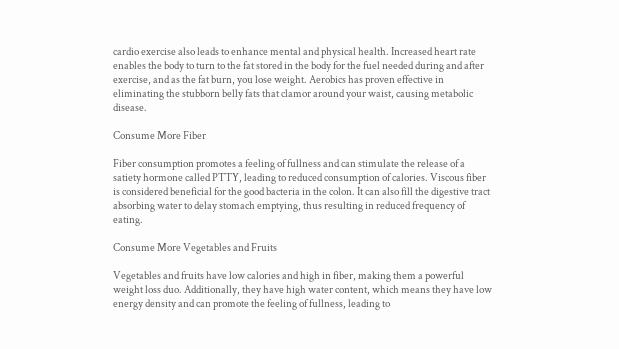cardio exercise also leads to enhance mental and physical health. Increased heart rate enables the body to turn to the fat stored in the body for the fuel needed during and after exercise, and as the fat burn, you lose weight. Aerobics has proven effective in eliminating the stubborn belly fats that clamor around your waist, causing metabolic disease.

Consume More Fiber

Fiber consumption promotes a feeling of fullness and can stimulate the release of a satiety hormone called PTTY, leading to reduced consumption of calories. Viscous fiber is considered beneficial for the good bacteria in the colon. It can also fill the digestive tract absorbing water to delay stomach emptying, thus resulting in reduced frequency of eating.

Consume More Vegetables and Fruits

Vegetables and fruits have low calories and high in fiber, making them a powerful weight loss duo. Additionally, they have high water content, which means they have low energy density and can promote the feeling of fullness, leading to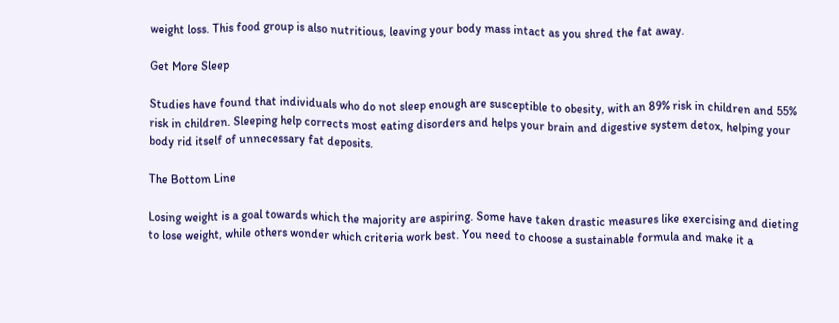weight loss. This food group is also nutritious, leaving your body mass intact as you shred the fat away.

Get More Sleep

Studies have found that individuals who do not sleep enough are susceptible to obesity, with an 89% risk in children and 55% risk in children. Sleeping help corrects most eating disorders and helps your brain and digestive system detox, helping your body rid itself of unnecessary fat deposits.

The Bottom Line

Losing weight is a goal towards which the majority are aspiring. Some have taken drastic measures like exercising and dieting to lose weight, while others wonder which criteria work best. You need to choose a sustainable formula and make it a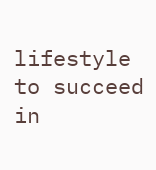lifestyle to succeed in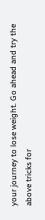your journey to lose weight. Go ahead and try the above tricks for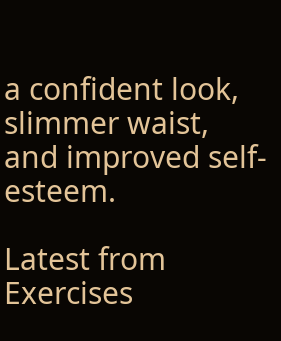a confident look, slimmer waist, and improved self-esteem.

Latest from Exercises